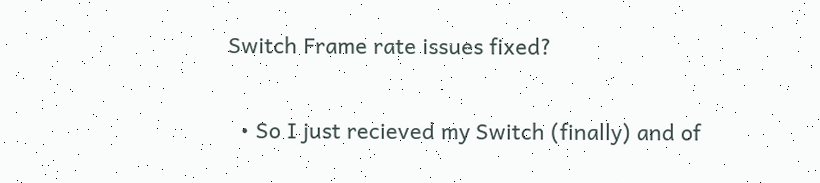Switch Frame rate issues fixed?

  • So I just recieved my Switch (finally) and of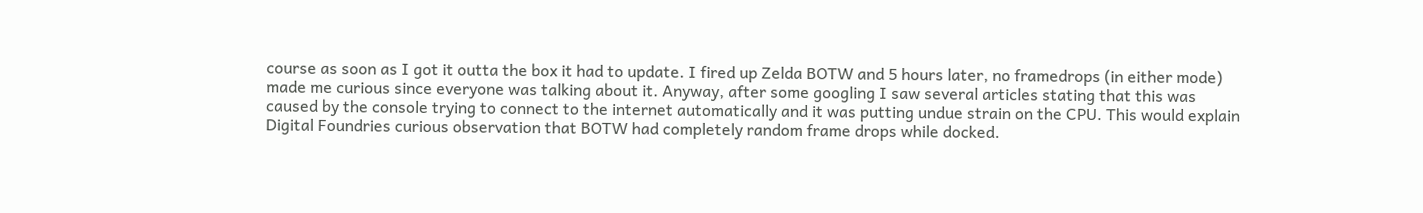course as soon as I got it outta the box it had to update. I fired up Zelda BOTW and 5 hours later, no framedrops (in either mode) made me curious since everyone was talking about it. Anyway, after some googling I saw several articles stating that this was caused by the console trying to connect to the internet automatically and it was putting undue strain on the CPU. This would explain Digital Foundries curious observation that BOTW had completely random frame drops while docked.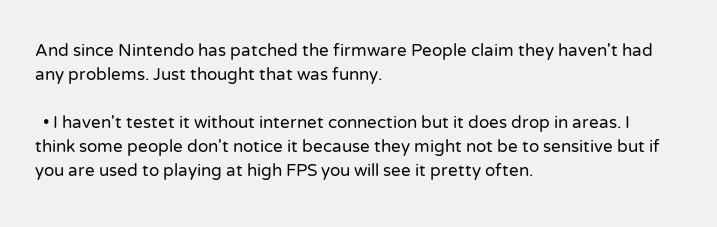And since Nintendo has patched the firmware People claim they haven't had any problems. Just thought that was funny.

  • I haven't testet it without internet connection but it does drop in areas. I think some people don't notice it because they might not be to sensitive but if you are used to playing at high FPS you will see it pretty often.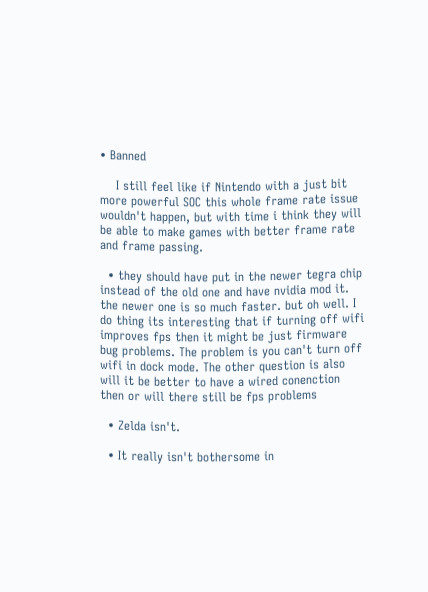• Banned

    I still feel like if Nintendo with a just bit more powerful SOC this whole frame rate issue wouldn't happen, but with time i think they will be able to make games with better frame rate and frame passing.

  • they should have put in the newer tegra chip instead of the old one and have nvidia mod it. the newer one is so much faster. but oh well. I do thing its interesting that if turning off wifi improves fps then it might be just firmware bug problems. The problem is you can't turn off wifi in dock mode. The other question is also will it be better to have a wired conenction then or will there still be fps problems

  • Zelda isn't.

  • It really isn't bothersome in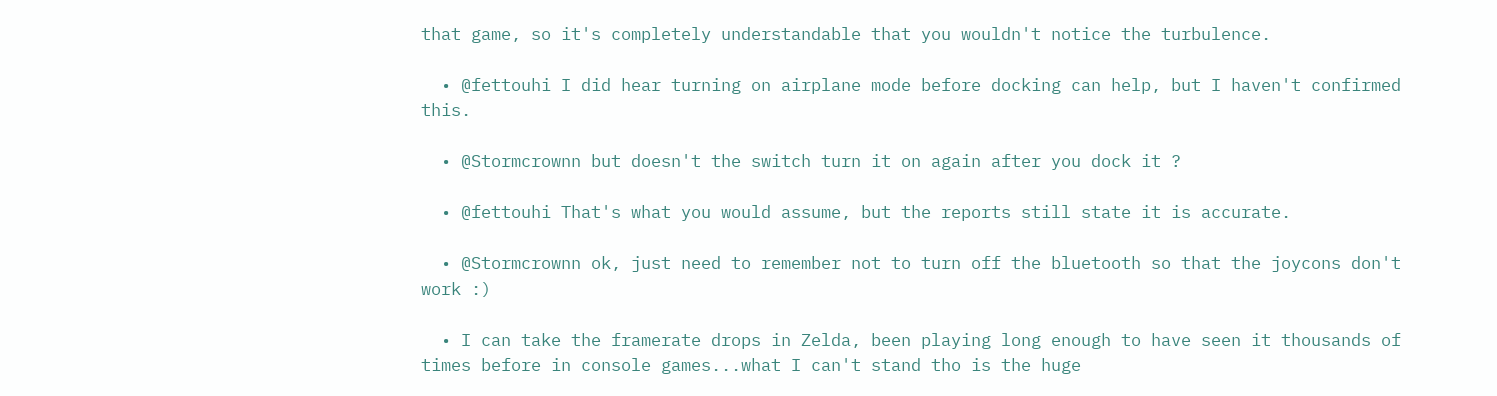that game, so it's completely understandable that you wouldn't notice the turbulence.

  • @fettouhi I did hear turning on airplane mode before docking can help, but I haven't confirmed this.

  • @Stormcrownn but doesn't the switch turn it on again after you dock it ?

  • @fettouhi That's what you would assume, but the reports still state it is accurate.

  • @Stormcrownn ok, just need to remember not to turn off the bluetooth so that the joycons don't work :)

  • I can take the framerate drops in Zelda, been playing long enough to have seen it thousands of times before in console games...what I can't stand tho is the huge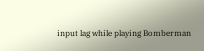input lag while playing Bomberman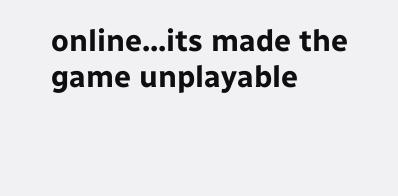online...its made the game unplayable